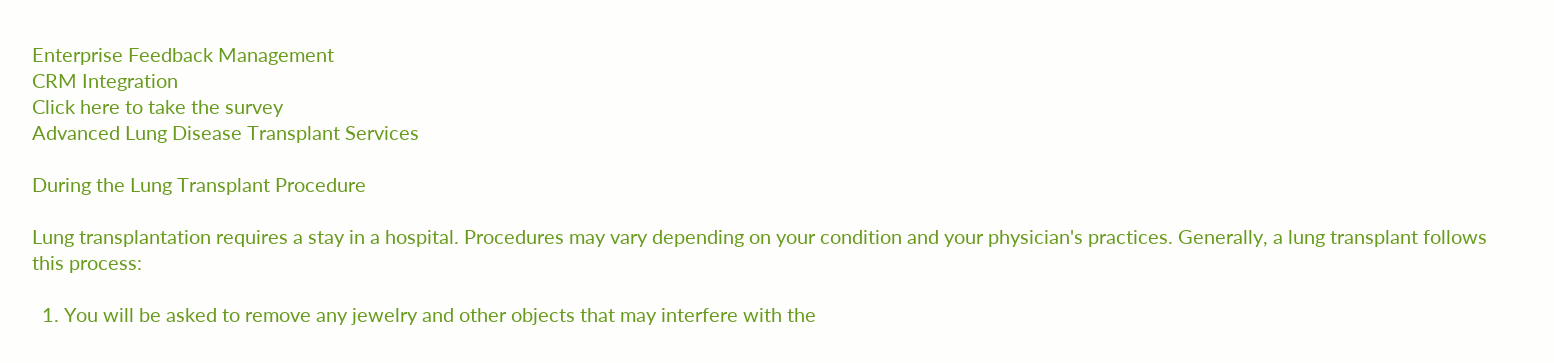Enterprise Feedback Management
CRM Integration
Click here to take the survey
Advanced Lung Disease Transplant Services

During the Lung Transplant Procedure

Lung transplantation requires a stay in a hospital. Procedures may vary depending on your condition and your physician's practices. Generally, a lung transplant follows this process:

  1. You will be asked to remove any jewelry and other objects that may interfere with the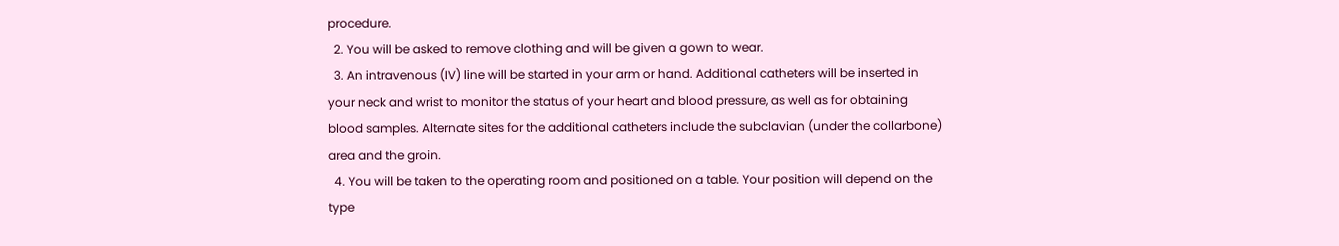procedure.
  2. You will be asked to remove clothing and will be given a gown to wear.
  3. An intravenous (IV) line will be started in your arm or hand. Additional catheters will be inserted in your neck and wrist to monitor the status of your heart and blood pressure, as well as for obtaining blood samples. Alternate sites for the additional catheters include the subclavian (under the collarbone) area and the groin.
  4. You will be taken to the operating room and positioned on a table. Your position will depend on the type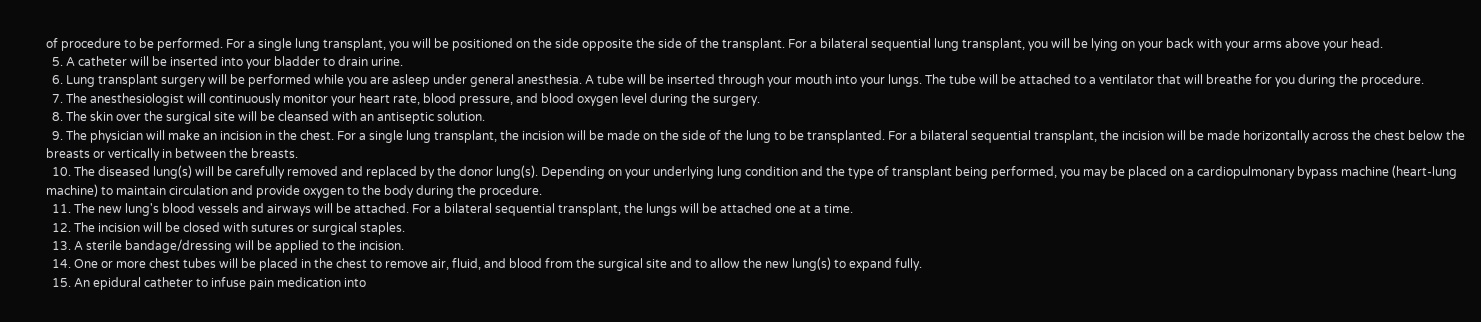of procedure to be performed. For a single lung transplant, you will be positioned on the side opposite the side of the transplant. For a bilateral sequential lung transplant, you will be lying on your back with your arms above your head.
  5. A catheter will be inserted into your bladder to drain urine.
  6. Lung transplant surgery will be performed while you are asleep under general anesthesia. A tube will be inserted through your mouth into your lungs. The tube will be attached to a ventilator that will breathe for you during the procedure.
  7. The anesthesiologist will continuously monitor your heart rate, blood pressure, and blood oxygen level during the surgery.
  8. The skin over the surgical site will be cleansed with an antiseptic solution.
  9. The physician will make an incision in the chest. For a single lung transplant, the incision will be made on the side of the lung to be transplanted. For a bilateral sequential transplant, the incision will be made horizontally across the chest below the breasts or vertically in between the breasts.
  10. The diseased lung(s) will be carefully removed and replaced by the donor lung(s). Depending on your underlying lung condition and the type of transplant being performed, you may be placed on a cardiopulmonary bypass machine (heart-lung machine) to maintain circulation and provide oxygen to the body during the procedure.
  11. The new lung's blood vessels and airways will be attached. For a bilateral sequential transplant, the lungs will be attached one at a time.
  12. The incision will be closed with sutures or surgical staples.
  13. A sterile bandage/dressing will be applied to the incision.
  14. One or more chest tubes will be placed in the chest to remove air, fluid, and blood from the surgical site and to allow the new lung(s) to expand fully.
  15. An epidural catheter to infuse pain medication into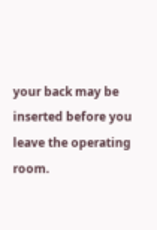your back may be inserted before you leave the operating room.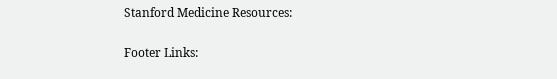Stanford Medicine Resources:

Footer Links: